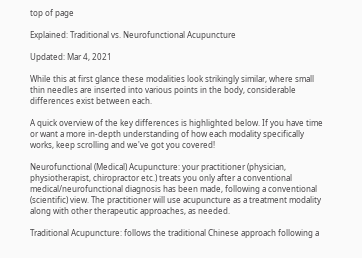top of page

Explained: Traditional vs. Neurofunctional Acupuncture

Updated: Mar 4, 2021

While this at first glance these modalities look strikingly similar, where small thin needles are inserted into various points in the body, considerable differences exist between each.

A quick overview of the key differences is highlighted below. If you have time or want a more in-depth understanding of how each modality specifically works, keep scrolling and we've got you covered!

Neurofunctional (Medical) Acupuncture: your practitioner (physician, physiotherapist, chiropractor etc.) treats you only after a conventional medical/neurofunctional diagnosis has been made, following a conventional (scientific) view. The practitioner will use acupuncture as a treatment modality along with other therapeutic approaches, as needed.

Traditional Acupuncture: follows the traditional Chinese approach following a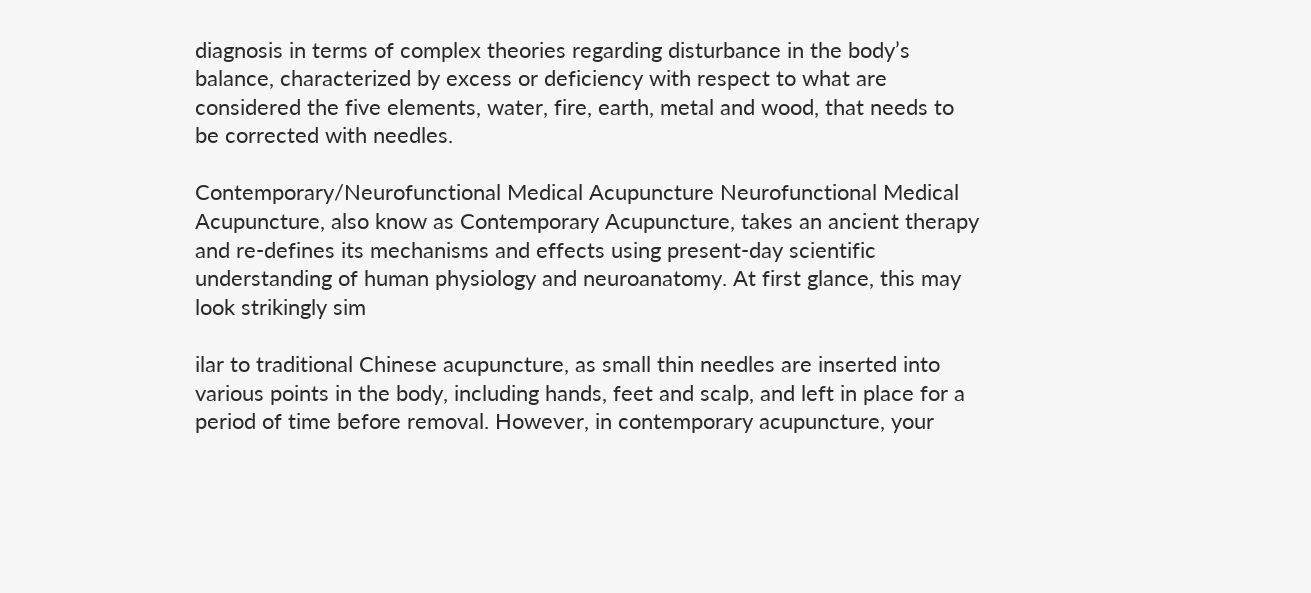diagnosis in terms of complex theories regarding disturbance in the body’s balance, characterized by excess or deficiency with respect to what are considered the five elements, water, fire, earth, metal and wood, that needs to be corrected with needles.

Contemporary/Neurofunctional Medical Acupuncture Neurofunctional Medical Acupuncture, also know as Contemporary Acupuncture, takes an ancient therapy and re-defines its mechanisms and effects using present-day scientific understanding of human physiology and neuroanatomy. At first glance, this may look strikingly sim

ilar to traditional Chinese acupuncture, as small thin needles are inserted into various points in the body, including hands, feet and scalp, and left in place for a period of time before removal. However, in contemporary acupuncture, your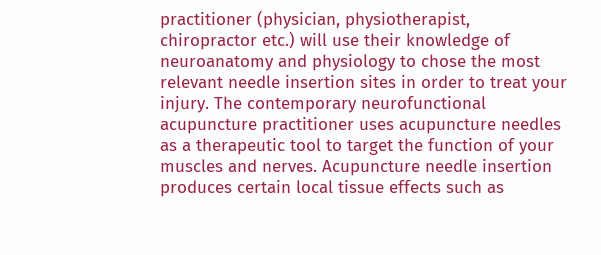practitioner (physician, physiotherapist, chiropractor etc.) will use their knowledge of neuroanatomy and physiology to chose the most relevant needle insertion sites in order to treat your injury. The contemporary neurofunctional acupuncture practitioner uses acupuncture needles as a therapeutic tool to target the function of your muscles and nerves. Acupuncture needle insertion produces certain local tissue effects such as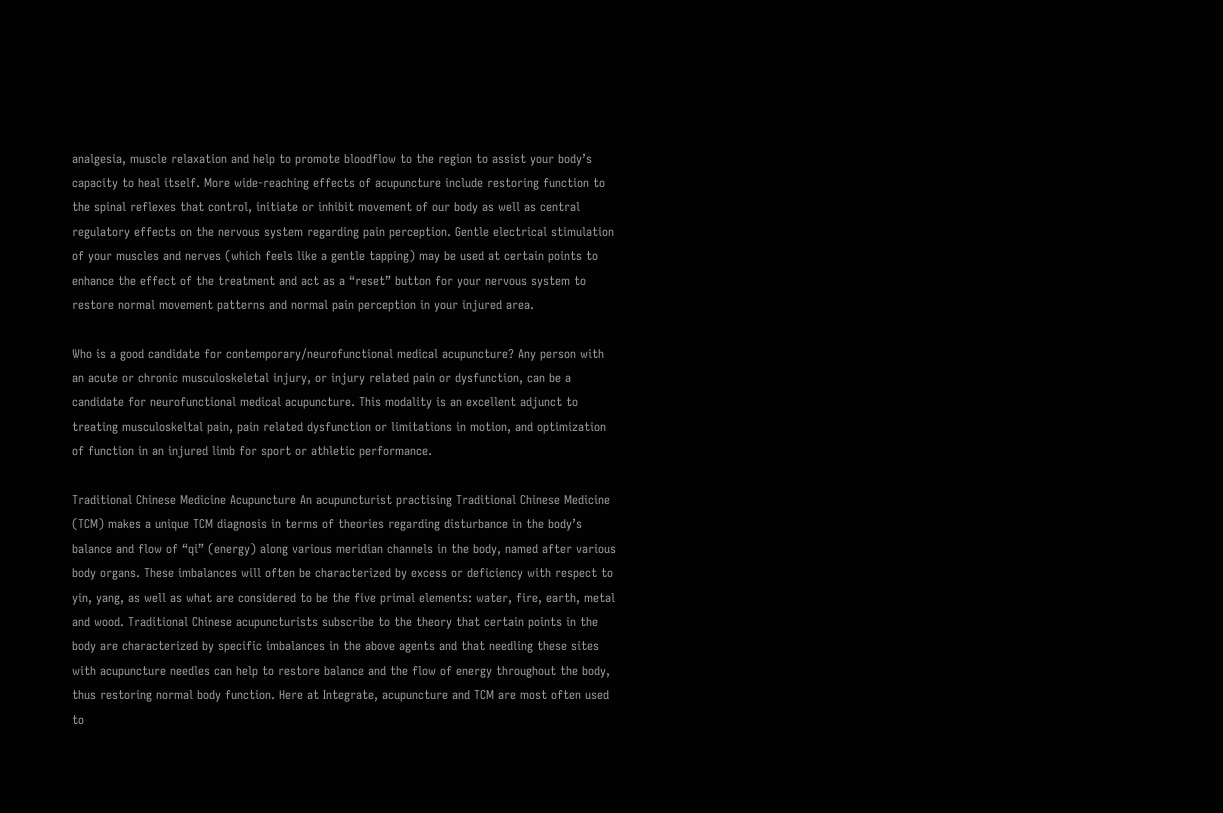analgesia, muscle relaxation and help to promote bloodflow to the region to assist your body’s capacity to heal itself. More wide-reaching effects of acupuncture include restoring function to the spinal reflexes that control, initiate or inhibit movement of our body as well as central regulatory effects on the nervous system regarding pain perception. Gentle electrical stimulation of your muscles and nerves (which feels like a gentle tapping) may be used at certain points to enhance the effect of the treatment and act as a “reset” button for your nervous system to restore normal movement patterns and normal pain perception in your injured area.

Who is a good candidate for contemporary/neurofunctional medical acupuncture? Any person with an acute or chronic musculoskeletal injury, or injury related pain or dysfunction, can be a candidate for neurofunctional medical acupuncture. This modality is an excellent adjunct to treating musculoskeltal pain, pain related dysfunction or limitations in motion, and optimization of function in an injured limb for sport or athletic performance.

Traditional Chinese Medicine Acupuncture An acupuncturist practising Traditional Chinese Medicine (TCM) makes a unique TCM diagnosis in terms of theories regarding disturbance in the body’s balance and flow of “qi” (energy) along various meridian channels in the body, named after various body organs. These imbalances will often be characterized by excess or deficiency with respect to yin, yang, as well as what are considered to be the five primal elements: water, fire, earth, metal and wood. Traditional Chinese acupuncturists subscribe to the theory that certain points in the body are characterized by specific imbalances in the above agents and that needling these sites with acupuncture needles can help to restore balance and the flow of energy throughout the body, thus restoring normal body function. Here at Integrate, acupuncture and TCM are most often used to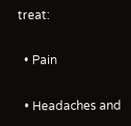treat:

  • Pain

  • Headaches and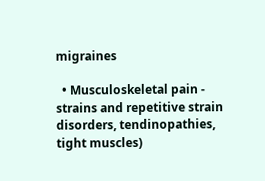migraines

  • Musculoskeletal pain - strains and repetitive strain disorders, tendinopathies, tight muscles)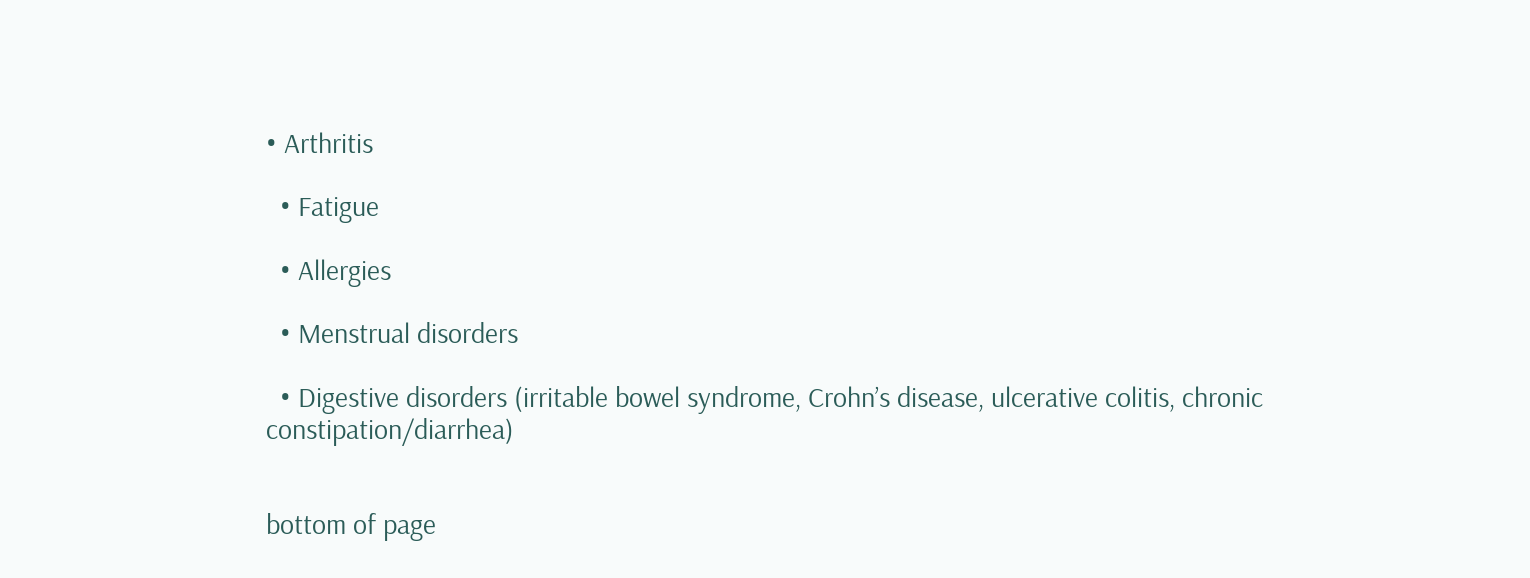• Arthritis

  • Fatigue

  • Allergies

  • Menstrual disorders

  • Digestive disorders (irritable bowel syndrome, Crohn’s disease, ulcerative colitis, chronic constipation/diarrhea)


bottom of page